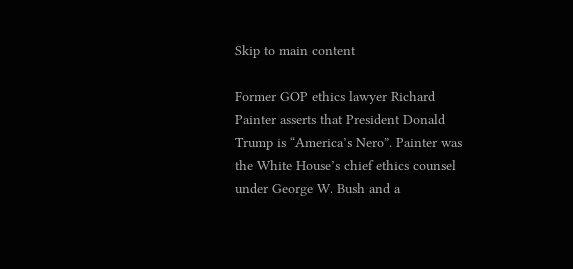Skip to main content

Former GOP ethics lawyer Richard Painter asserts that President Donald Trump is “America’s Nero”. Painter was the White House’s chief ethics counsel under George W. Bush and a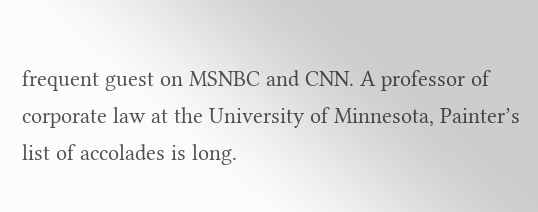frequent guest on MSNBC and CNN. A professor of corporate law at the University of Minnesota, Painter’s list of accolades is long.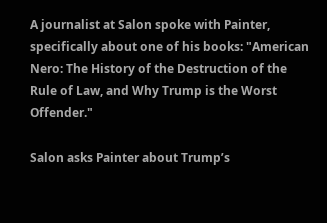A journalist at Salon spoke with Painter, specifically about one of his books: "American Nero: The History of the Destruction of the Rule of Law, and Why Trump is the Worst Offender."

Salon asks Painter about Trump’s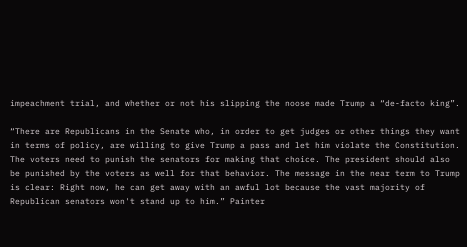impeachment trial, and whether or not his slipping the noose made Trump a “de-facto king”.

“There are Republicans in the Senate who, in order to get judges or other things they want in terms of policy, are willing to give Trump a pass and let him violate the Constitution. The voters need to punish the senators for making that choice. The president should also be punished by the voters as well for that behavior. The message in the near term to Trump is clear: Right now, he can get away with an awful lot because the vast majority of Republican senators won't stand up to him.” Painter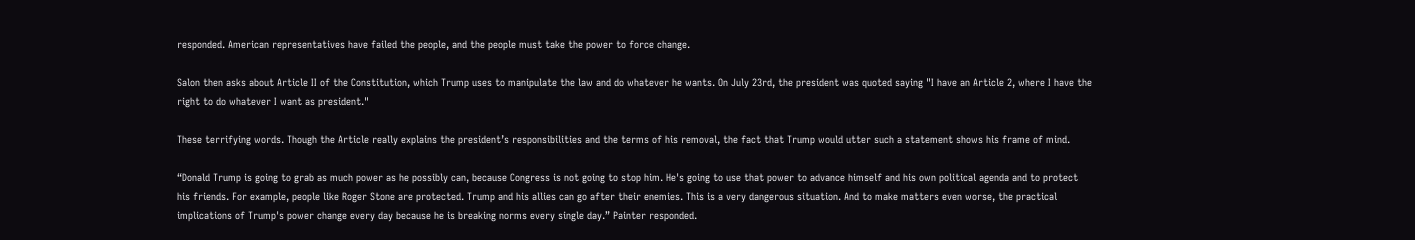responded. American representatives have failed the people, and the people must take the power to force change.

Salon then asks about Article II of the Constitution, which Trump uses to manipulate the law and do whatever he wants. On July 23rd, the president was quoted saying "I have an Article 2, where I have the right to do whatever I want as president."

These terrifying words. Though the Article really explains the president’s responsibilities and the terms of his removal, the fact that Trump would utter such a statement shows his frame of mind.

“Donald Trump is going to grab as much power as he possibly can, because Congress is not going to stop him. He's going to use that power to advance himself and his own political agenda and to protect his friends. For example, people like Roger Stone are protected. Trump and his allies can go after their enemies. This is a very dangerous situation. And to make matters even worse, the practical implications of Trump's power change every day because he is breaking norms every single day.” Painter responded.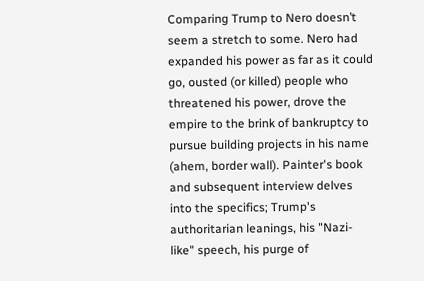Comparing Trump to Nero doesn’t seem a stretch to some. Nero had expanded his power as far as it could go, ousted (or killed) people who threatened his power, drove the empire to the brink of bankruptcy to pursue building projects in his name (ahem, border wall). Painter's book and subsequent interview delves into the specifics; Trump's authoritarian leanings, his "Nazi-like" speech, his purge of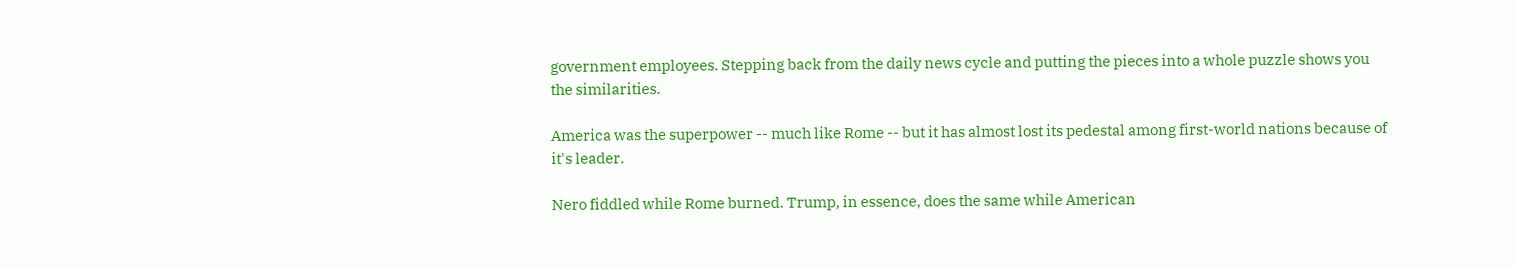government employees. Stepping back from the daily news cycle and putting the pieces into a whole puzzle shows you the similarities.

America was the superpower -- much like Rome -- but it has almost lost its pedestal among first-world nations because of it's leader.

Nero fiddled while Rome burned. Trump, in essence, does the same while American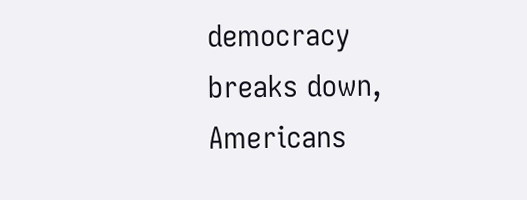democracy breaks down, Americans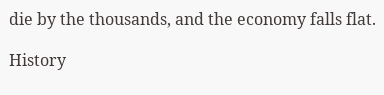die by the thousands, and the economy falls flat.

History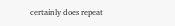certainly does repeat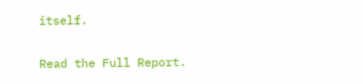itself.

Read the Full Report.